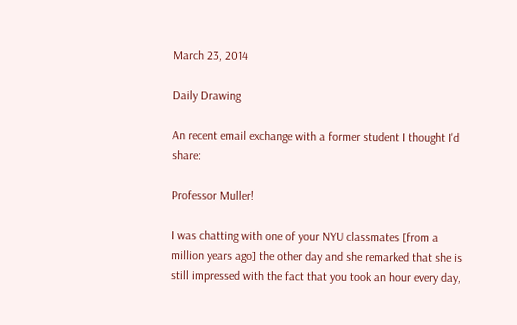March 23, 2014

Daily Drawing

An recent email exchange with a former student I thought I'd share:

Professor Muller!

I was chatting with one of your NYU classmates [from a million years ago] the other day and she remarked that she is still impressed with the fact that you took an hour every day,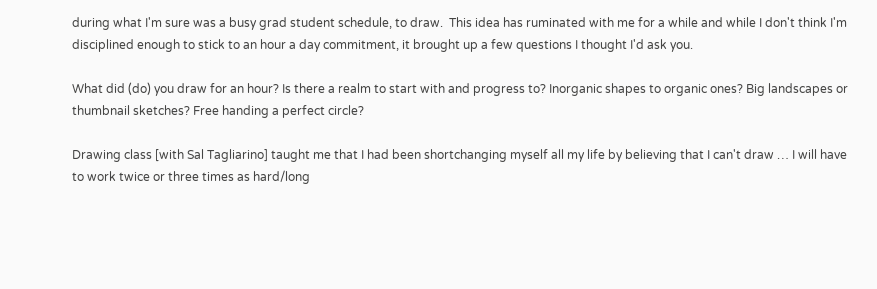during what I'm sure was a busy grad student schedule, to draw.  This idea has ruminated with me for a while and while I don't think I'm disciplined enough to stick to an hour a day commitment, it brought up a few questions I thought I'd ask you.

What did (do) you draw for an hour? Is there a realm to start with and progress to? Inorganic shapes to organic ones? Big landscapes or thumbnail sketches? Free handing a perfect circle?

Drawing class [with Sal Tagliarino] taught me that I had been shortchanging myself all my life by believing that I can't draw … I will have to work twice or three times as hard/long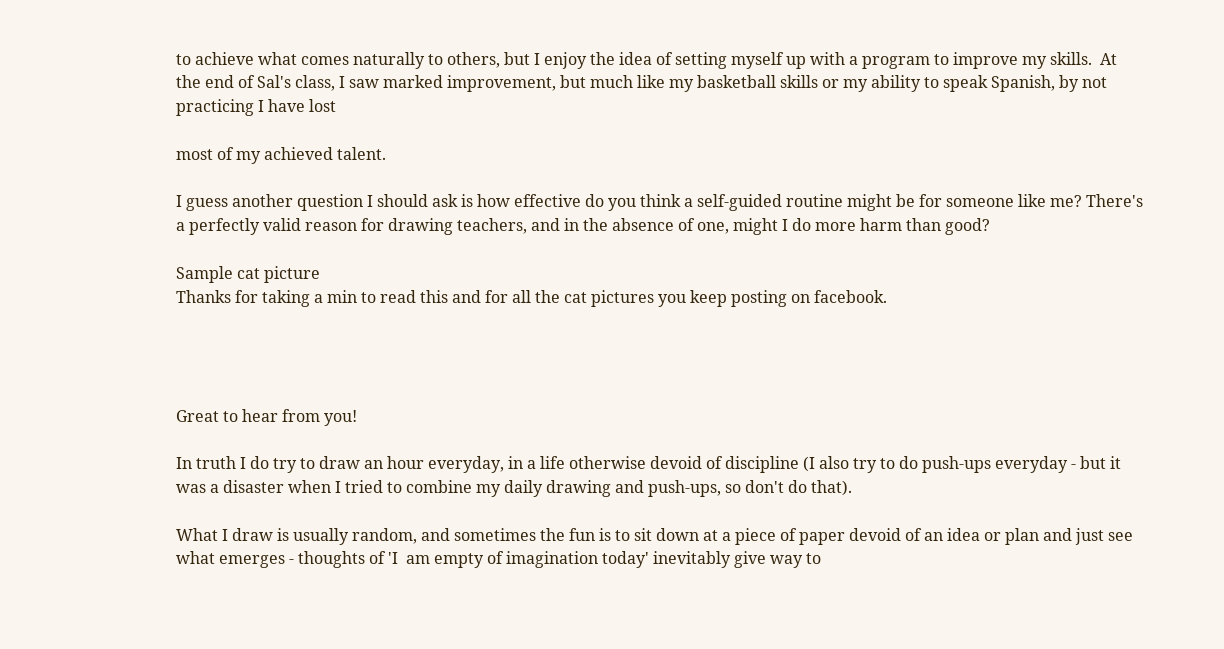to achieve what comes naturally to others, but I enjoy the idea of setting myself up with a program to improve my skills.  At the end of Sal's class, I saw marked improvement, but much like my basketball skills or my ability to speak Spanish, by not practicing I have lost

most of my achieved talent.

I guess another question I should ask is how effective do you think a self-guided routine might be for someone like me? There's a perfectly valid reason for drawing teachers, and in the absence of one, might I do more harm than good?

Sample cat picture
Thanks for taking a min to read this and for all the cat pictures you keep posting on facebook.




Great to hear from you!

In truth I do try to draw an hour everyday, in a life otherwise devoid of discipline (I also try to do push-ups everyday - but it was a disaster when I tried to combine my daily drawing and push-ups, so don't do that).

What I draw is usually random, and sometimes the fun is to sit down at a piece of paper devoid of an idea or plan and just see what emerges - thoughts of 'I  am empty of imagination today' inevitably give way to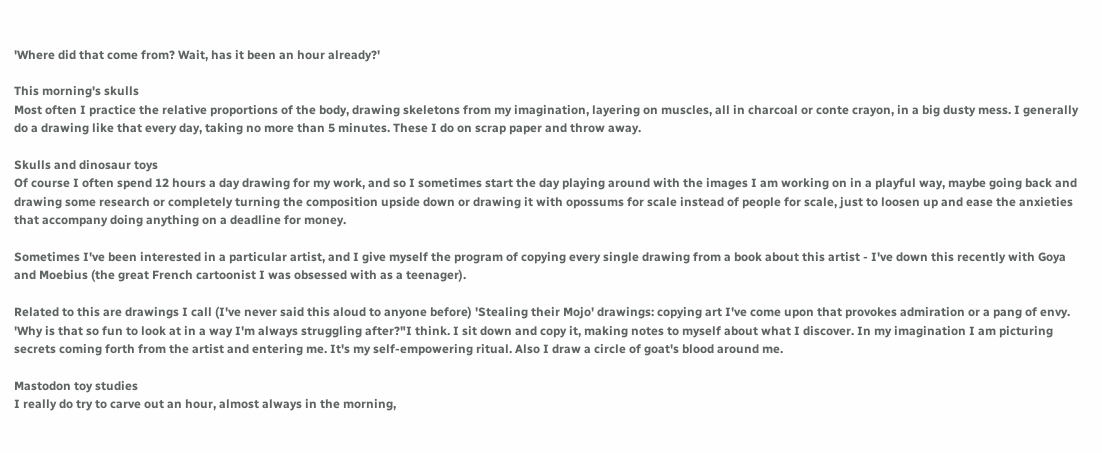'Where did that come from? Wait, has it been an hour already?'

This morning's skulls
Most often I practice the relative proportions of the body, drawing skeletons from my imagination, layering on muscles, all in charcoal or conte crayon, in a big dusty mess. I generally do a drawing like that every day, taking no more than 5 minutes. These I do on scrap paper and throw away.

Skulls and dinosaur toys
Of course I often spend 12 hours a day drawing for my work, and so I sometimes start the day playing around with the images I am working on in a playful way, maybe going back and drawing some research or completely turning the composition upside down or drawing it with opossums for scale instead of people for scale, just to loosen up and ease the anxieties that accompany doing anything on a deadline for money.

Sometimes I've been interested in a particular artist, and I give myself the program of copying every single drawing from a book about this artist - I've down this recently with Goya and Moebius (the great French cartoonist I was obsessed with as a teenager).

Related to this are drawings I call (I've never said this aloud to anyone before) 'Stealing their Mojo' drawings: copying art I've come upon that provokes admiration or a pang of envy. 'Why is that so fun to look at in a way I'm always struggling after?"I think. I sit down and copy it, making notes to myself about what I discover. In my imagination I am picturing secrets coming forth from the artist and entering me. It's my self-empowering ritual. Also I draw a circle of goat's blood around me.

Mastodon toy studies
I really do try to carve out an hour, almost always in the morning,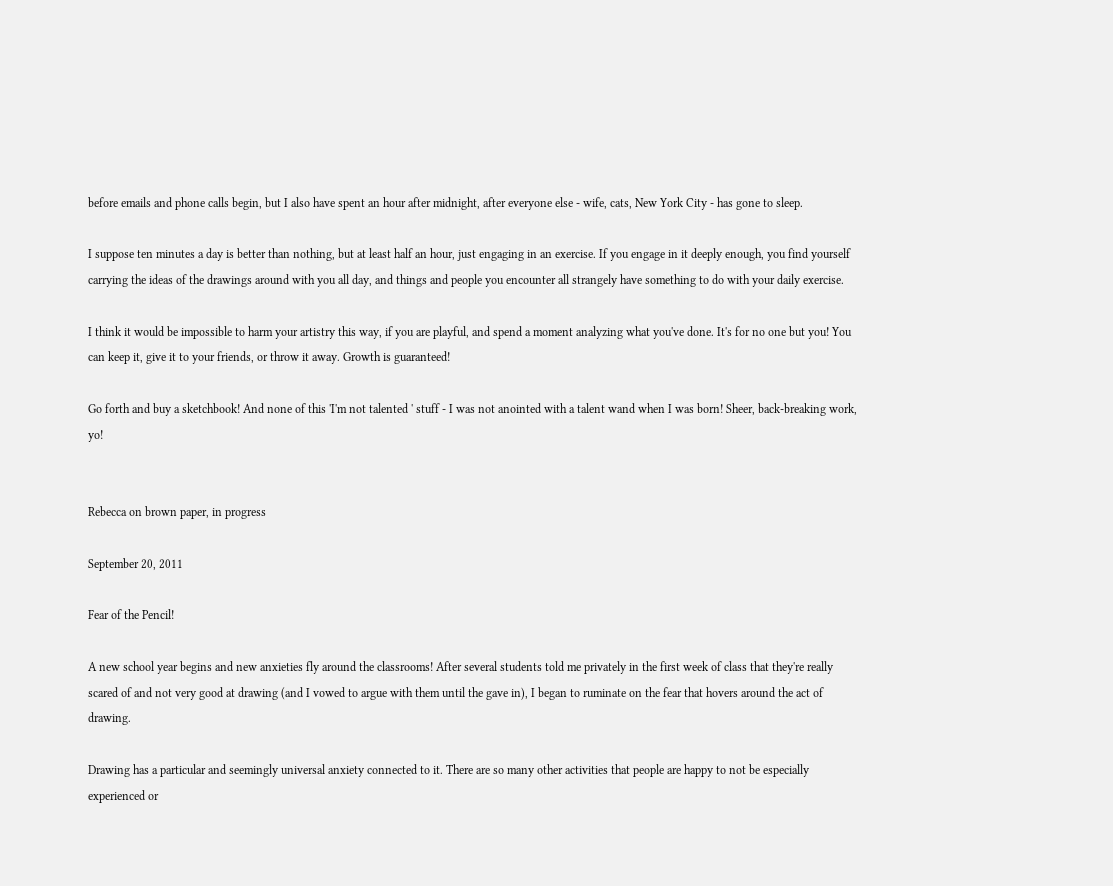before emails and phone calls begin, but I also have spent an hour after midnight, after everyone else - wife, cats, New York City - has gone to sleep.

I suppose ten minutes a day is better than nothing, but at least half an hour, just engaging in an exercise. If you engage in it deeply enough, you find yourself carrying the ideas of the drawings around with you all day, and things and people you encounter all strangely have something to do with your daily exercise.

I think it would be impossible to harm your artistry this way, if you are playful, and spend a moment analyzing what you've done. It's for no one but you! You can keep it, give it to your friends, or throw it away. Growth is guaranteed!

Go forth and buy a sketchbook! And none of this 'I'm not talented ' stuff - I was not anointed with a talent wand when I was born! Sheer, back-breaking work, yo!


Rebecca on brown paper, in progress

September 20, 2011

Fear of the Pencil!

A new school year begins and new anxieties fly around the classrooms! After several students told me privately in the first week of class that they're really scared of and not very good at drawing (and I vowed to argue with them until the gave in), I began to ruminate on the fear that hovers around the act of drawing.

Drawing has a particular and seemingly universal anxiety connected to it. There are so many other activities that people are happy to not be especially experienced or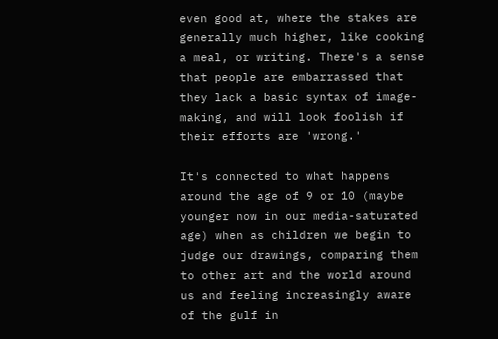even good at, where the stakes are generally much higher, like cooking a meal, or writing. There's a sense that people are embarrassed that they lack a basic syntax of image-making, and will look foolish if their efforts are 'wrong.'

It's connected to what happens around the age of 9 or 10 (maybe younger now in our media-saturated age) when as children we begin to judge our drawings, comparing them to other art and the world around us and feeling increasingly aware of the gulf in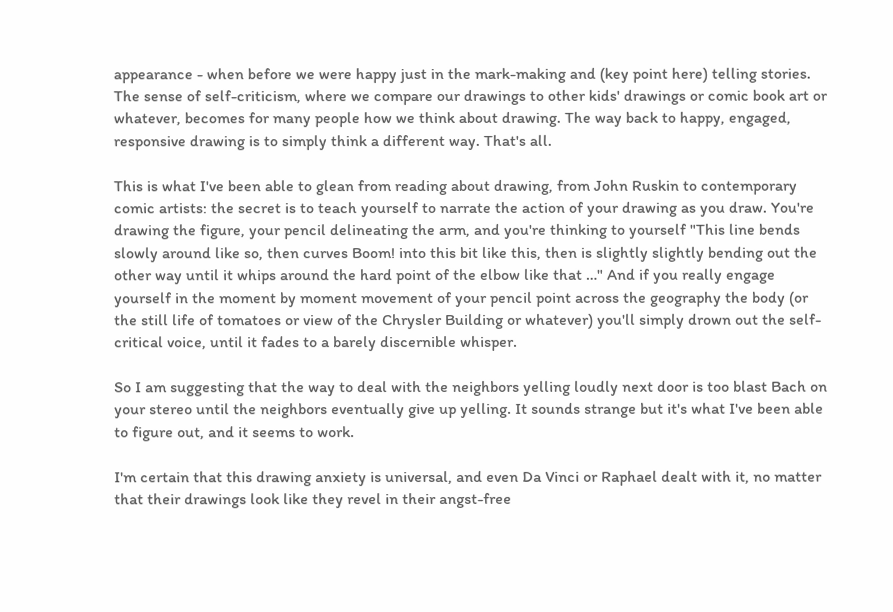appearance - when before we were happy just in the mark-making and (key point here) telling stories. The sense of self-criticism, where we compare our drawings to other kids' drawings or comic book art or whatever, becomes for many people how we think about drawing. The way back to happy, engaged, responsive drawing is to simply think a different way. That's all.

This is what I've been able to glean from reading about drawing, from John Ruskin to contemporary comic artists: the secret is to teach yourself to narrate the action of your drawing as you draw. You're drawing the figure, your pencil delineating the arm, and you're thinking to yourself "This line bends slowly around like so, then curves Boom! into this bit like this, then is slightly slightly bending out the other way until it whips around the hard point of the elbow like that …" And if you really engage yourself in the moment by moment movement of your pencil point across the geography the body (or the still life of tomatoes or view of the Chrysler Building or whatever) you'll simply drown out the self-critical voice, until it fades to a barely discernible whisper.

So I am suggesting that the way to deal with the neighbors yelling loudly next door is too blast Bach on your stereo until the neighbors eventually give up yelling. It sounds strange but it's what I've been able to figure out, and it seems to work.

I'm certain that this drawing anxiety is universal, and even Da Vinci or Raphael dealt with it, no matter that their drawings look like they revel in their angst-free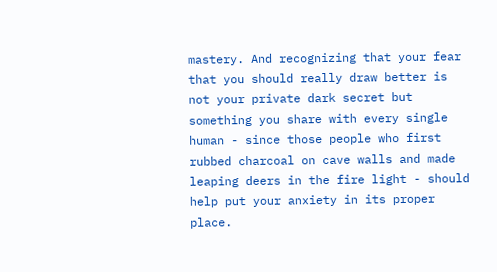mastery. And recognizing that your fear that you should really draw better is not your private dark secret but something you share with every single human - since those people who first rubbed charcoal on cave walls and made leaping deers in the fire light - should help put your anxiety in its proper place.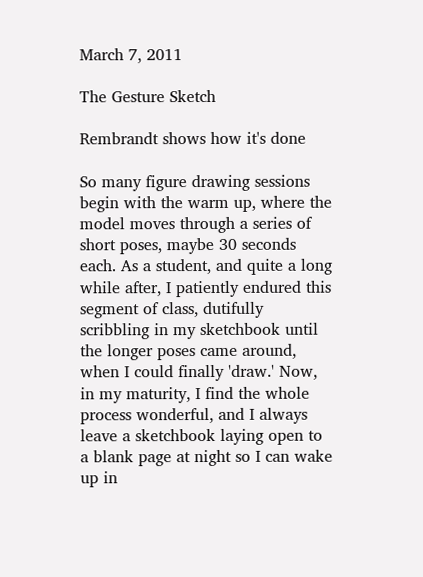March 7, 2011

The Gesture Sketch

Rembrandt shows how it's done

So many figure drawing sessions begin with the warm up, where the model moves through a series of short poses, maybe 30 seconds each. As a student, and quite a long while after, I patiently endured this segment of class, dutifully scribbling in my sketchbook until the longer poses came around, when I could finally 'draw.' Now, in my maturity, I find the whole process wonderful, and I always leave a sketchbook laying open to a blank page at night so I can wake up in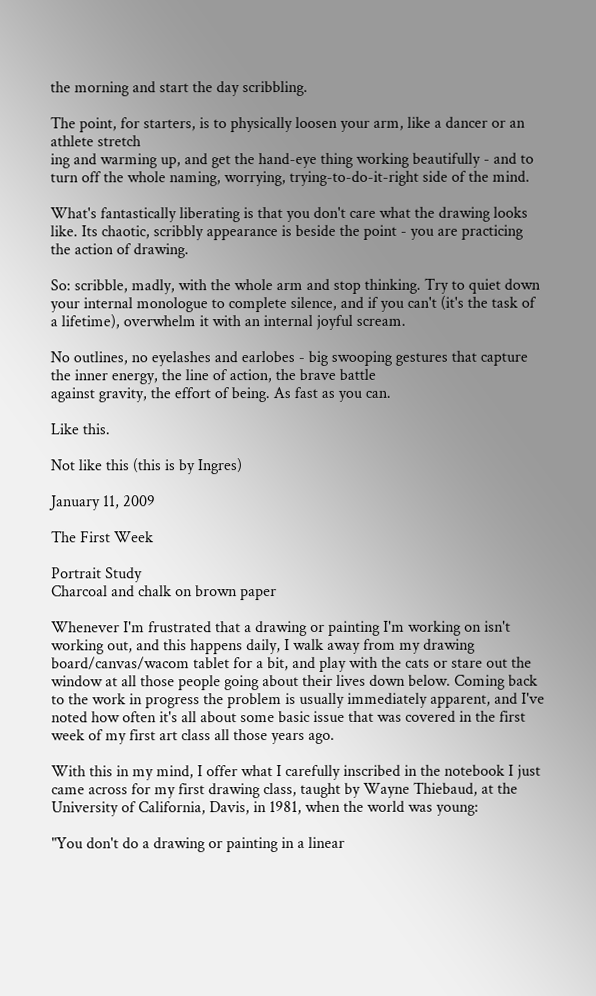the morning and start the day scribbling.

The point, for starters, is to physically loosen your arm, like a dancer or an athlete stretch
ing and warming up, and get the hand-eye thing working beautifully - and to turn off the whole naming, worrying, trying-to-do-it-right side of the mind.

What's fantastically liberating is that you don't care what the drawing looks like. Its chaotic, scribbly appearance is beside the point - you are practicing the action of drawing.

So: scribble, madly, with the whole arm and stop thinking. Try to quiet down your internal monologue to complete silence, and if you can't (it's the task of a lifetime), overwhelm it with an internal joyful scream.

No outlines, no eyelashes and earlobes - big swooping gestures that capture the inner energy, the line of action, the brave battle
against gravity, the effort of being. As fast as you can.

Like this.

Not like this (this is by Ingres)

January 11, 2009

The First Week

Portrait Study
Charcoal and chalk on brown paper

Whenever I'm frustrated that a drawing or painting I'm working on isn't working out, and this happens daily, I walk away from my drawing board/canvas/wacom tablet for a bit, and play with the cats or stare out the window at all those people going about their lives down below. Coming back to the work in progress the problem is usually immediately apparent, and I've noted how often it's all about some basic issue that was covered in the first week of my first art class all those years ago.

With this in my mind, I offer what I carefully inscribed in the notebook I just came across for my first drawing class, taught by Wayne Thiebaud, at the University of California, Davis, in 1981, when the world was young:

"You don't do a drawing or painting in a linear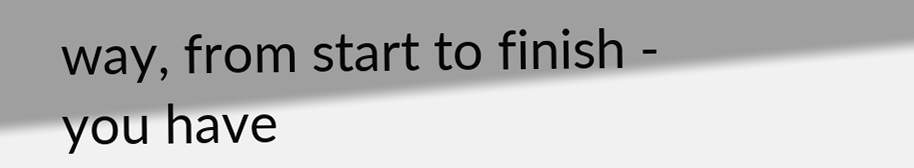way, from start to finish - you have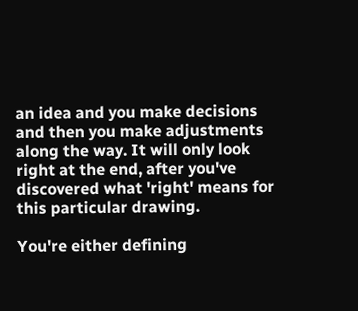an idea and you make decisions and then you make adjustments along the way. It will only look right at the end, after you've discovered what 'right' means for this particular drawing.

You're either defining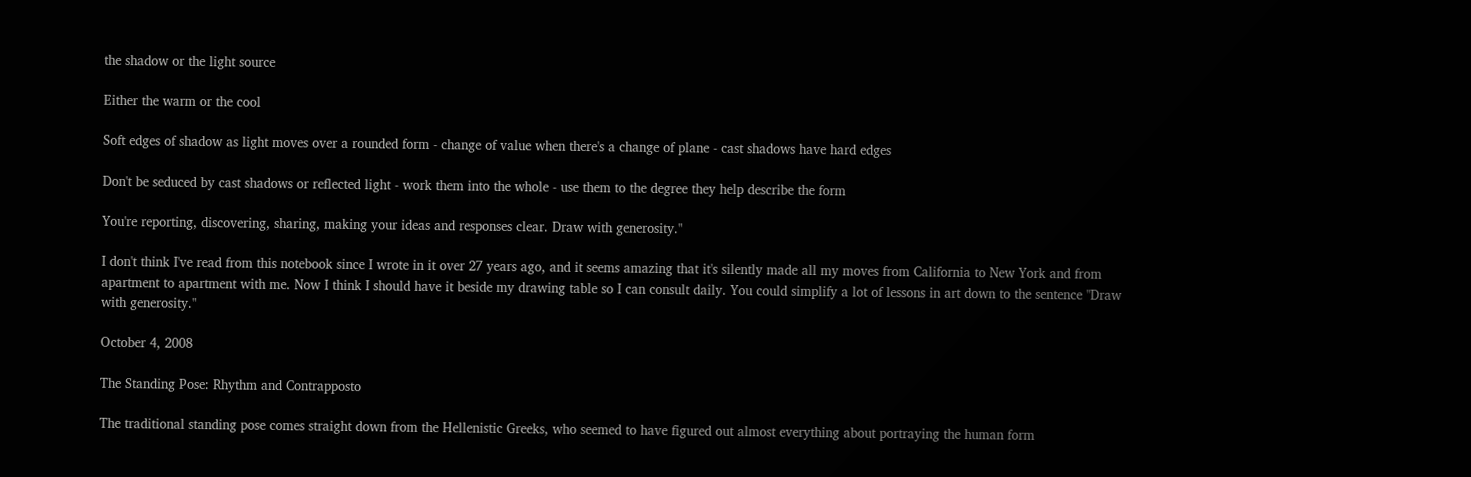the shadow or the light source

Either the warm or the cool

Soft edges of shadow as light moves over a rounded form - change of value when there's a change of plane - cast shadows have hard edges

Don't be seduced by cast shadows or reflected light - work them into the whole - use them to the degree they help describe the form

You're reporting, discovering, sharing, making your ideas and responses clear. Draw with generosity."

I don't think I've read from this notebook since I wrote in it over 27 years ago, and it seems amazing that it's silently made all my moves from California to New York and from apartment to apartment with me. Now I think I should have it beside my drawing table so I can consult daily. You could simplify a lot of lessons in art down to the sentence "Draw with generosity."

October 4, 2008

The Standing Pose: Rhythm and Contrapposto

The traditional standing pose comes straight down from the Hellenistic Greeks, who seemed to have figured out almost everything about portraying the human form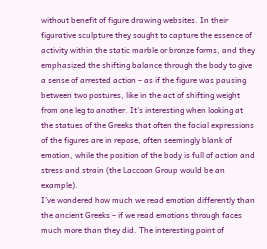without benefit of figure drawing websites. In their figurative sculpture they sought to capture the essence of activity within the static marble or bronze forms, and they emphasized the shifting balance through the body to give a sense of arrested action – as if the figure was pausing between two postures, like in the act of shifting weight from one leg to another. It’s interesting when looking at the statues of the Greeks that often the facial expressions of the figures are in repose, often seemingly blank of emotion, while the position of the body is full of action and stress and strain (the Laccoon Group would be an example).
I’ve wondered how much we read emotion differently than the ancient Greeks – if we read emotions through faces much more than they did. The interesting point of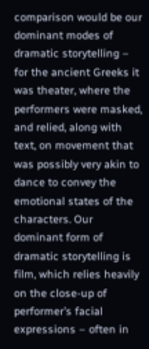comparison would be our dominant modes of dramatic storytelling – for the ancient Greeks it was theater, where the performers were masked, and relied, along with text, on movement that was possibly very akin to dance to convey the emotional states of the characters. Our dominant form of dramatic storytelling is film, which relies heavily on the close-up of performer’s facial expressions – often in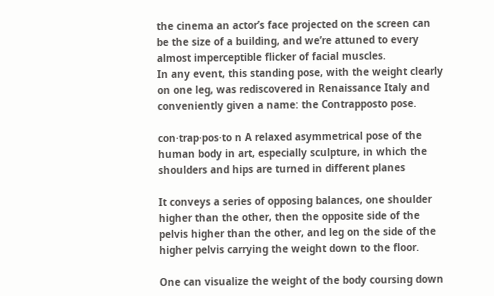the cinema an actor’s face projected on the screen can be the size of a building, and we’re attuned to every almost imperceptible flicker of facial muscles.
In any event, this standing pose, with the weight clearly on one leg, was rediscovered in Renaissance Italy and conveniently given a name: the Contrapposto pose.

con·trap·pos·to n A relaxed asymmetrical pose of the human body in art, especially sculpture, in which the shoulders and hips are turned in different planes

It conveys a series of opposing balances, one shoulder higher than the other, then the opposite side of the pelvis higher than the other, and leg on the side of the higher pelvis carrying the weight down to the floor.

One can visualize the weight of the body coursing down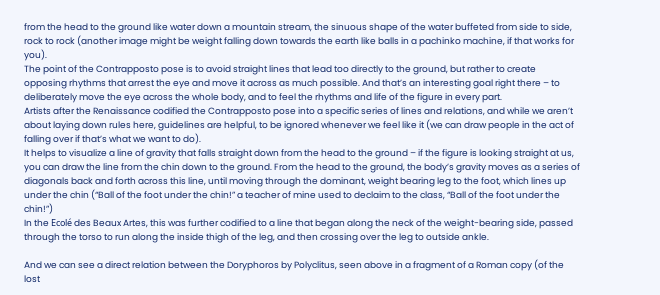from the head to the ground like water down a mountain stream, the sinuous shape of the water buffeted from side to side, rock to rock (another image might be weight falling down towards the earth like balls in a pachinko machine, if that works for you).
The point of the Contrapposto pose is to avoid straight lines that lead too directly to the ground, but rather to create opposing rhythms that arrest the eye and move it across as much possible. And that’s an interesting goal right there – to deliberately move the eye across the whole body, and to feel the rhythms and life of the figure in every part.
Artists after the Renaissance codified the Contrapposto pose into a specific series of lines and relations, and while we aren’t about laying down rules here, guidelines are helpful, to be ignored whenever we feel like it (we can draw people in the act of falling over if that’s what we want to do).
It helps to visualize a line of gravity that falls straight down from the head to the ground – if the figure is looking straight at us, you can draw the line from the chin down to the ground. From the head to the ground, the body’s gravity moves as a series of diagonals back and forth across this line, until moving through the dominant, weight bearing leg to the foot, which lines up under the chin (“Ball of the foot under the chin!” a teacher of mine used to declaim to the class, “Ball of the foot under the chin!”)
In the Ecolé des Beaux Artes, this was further codified to a line that began along the neck of the weight-bearing side, passed through the torso to run along the inside thigh of the leg, and then crossing over the leg to outside ankle.

And we can see a direct relation between the Doryphoros by Polyclitus, seen above in a fragment of a Roman copy (of the lost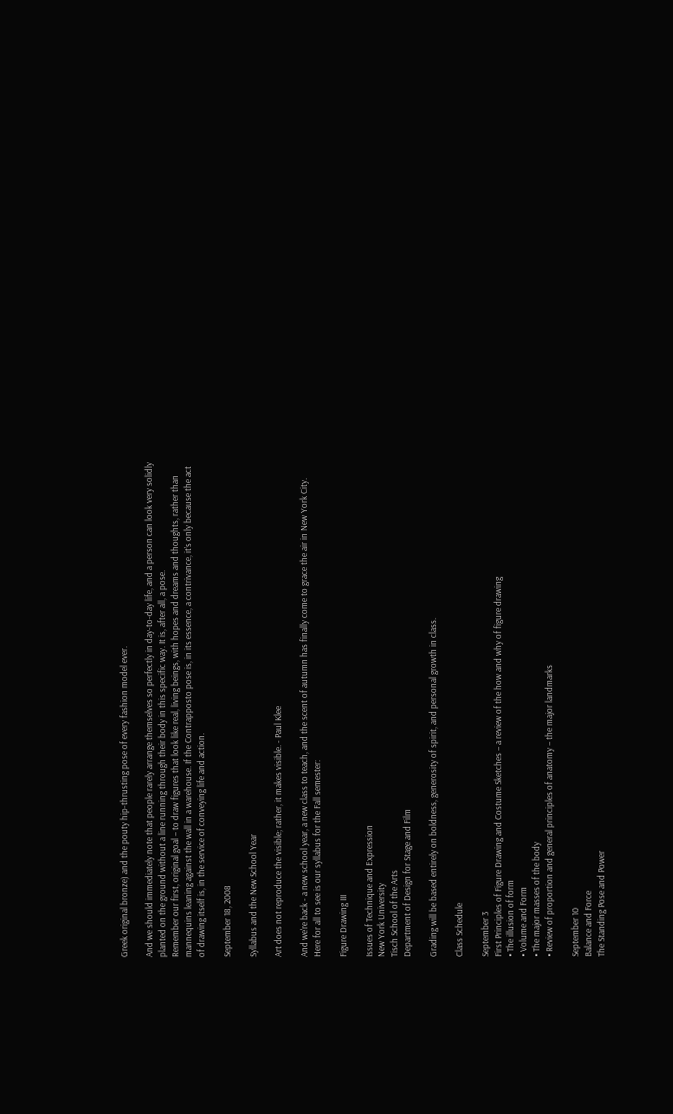Greek original bronze) and the pouty hip-thrusting pose of every fashion model ever.

And we should immediately note that people rarely arrange themselves so perfectly in day-to-day life, and a person can look very solidly planted on the ground without a line running through their body in this specific way. It is, after all, a pose.
Remember our first, original goal – to draw figures that look like real, living beings, with hopes and dreams and thoughts, rather than mannequins leaning against the wall in a warehouse. If the Contrapposto pose is, in its essence, a contrivance, it’s only because the act of drawing itself is, in the service of conveying life and action.

September 18, 2008

Syllabus and the New School Year

Art does not reproduce the visible; rather, it makes visible. - Paul Klee

And we're back - a new school year, a new class to teach, and the scent of autumn has finally come to grace the air in New York City. Here for all to see is our syllabus for the Fall semester:

Figure Drawing III

Issues of Technique and Expression
New York University
Tisch School of the Arts
Department of Design for Stage and Film

Grading will be based entirely on boldness, generosity of spirit, and personal growth in class.

Class Schedule

September 3
First Principles of Figure Drawing and Costume Sketches – a review of the how and why of figure drawing
• The illusion of form
• Volume and Form
• The major masses of the body
• Review of proportion and general principles of anatomy – the major landmarks

September 10
Balance and Force
The Standing Pose and Power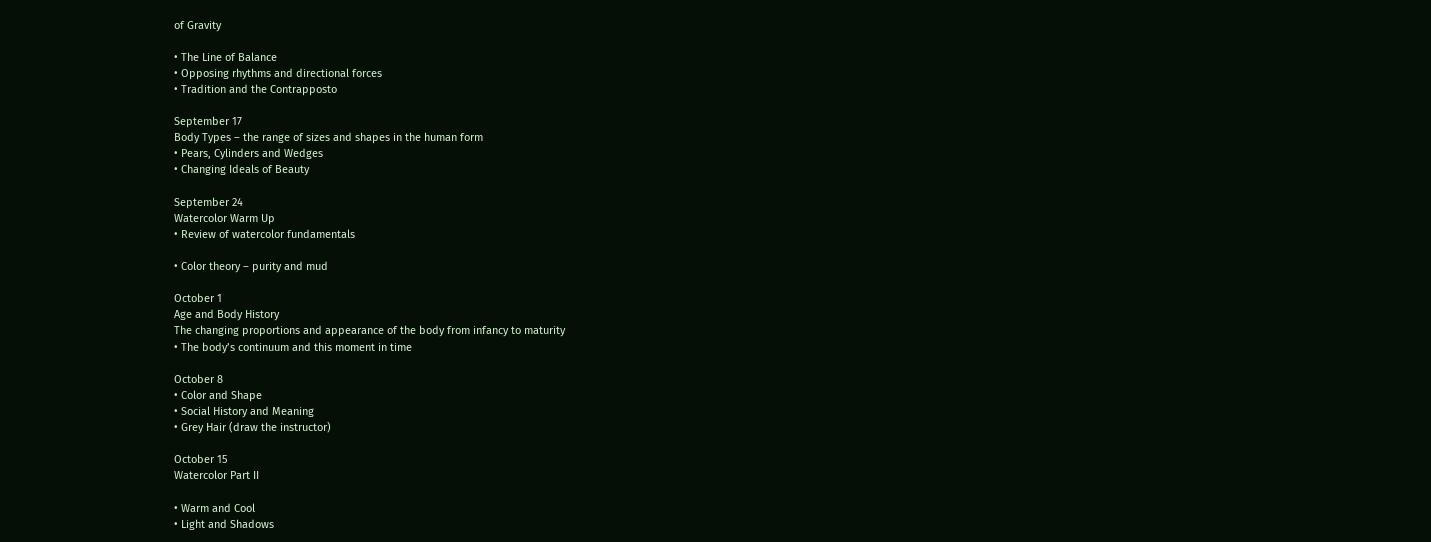of Gravity

• The Line of Balance
• Opposing rhythms and directional forces
• Tradition and the Contrapposto

September 17
Body Types – the range of sizes and shapes in the human form
• Pears, Cylinders and Wedges
• Changing Ideals of Beauty

September 24
Watercolor Warm Up
• Review of watercolor fundamentals

• Color theory – purity and mud

October 1
Age and Body History
The changing proportions and appearance of the body from infancy to maturity
• The body’s continuum and this moment in time

October 8
• Color and Shape
• Social History and Meaning
• Grey Hair (draw the instructor)

October 15
Watercolor Part II

• Warm and Cool
• Light and Shadows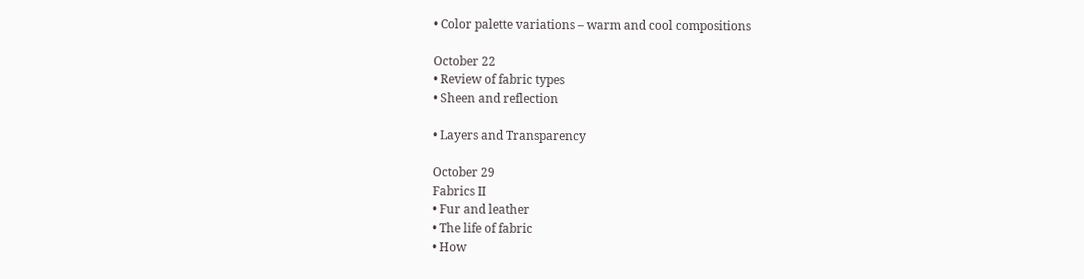• Color palette variations – warm and cool compositions

October 22
• Review of fabric types
• Sheen and reflection

• Layers and Transparency

October 29
Fabrics II
• Fur and leather
• The life of fabric
• How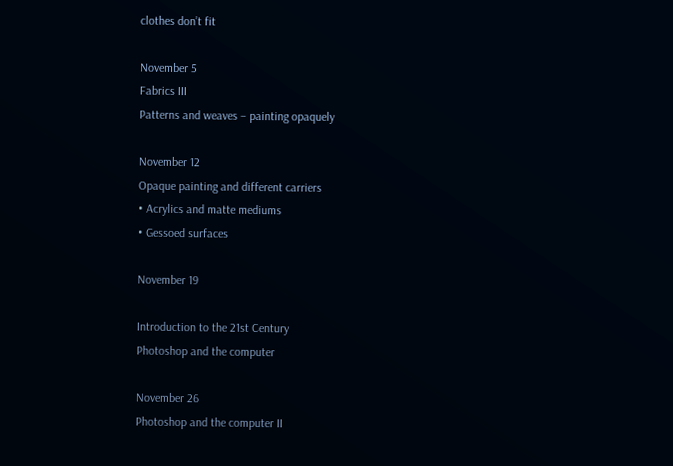clothes don’t fit

November 5
Fabrics III
Patterns and weaves – painting opaquely

November 12
Opaque painting and different carriers
• Acrylics and matte mediums
• Gessoed surfaces

November 19

Introduction to the 21st Century
Photoshop and the computer

November 26
Photoshop and the computer II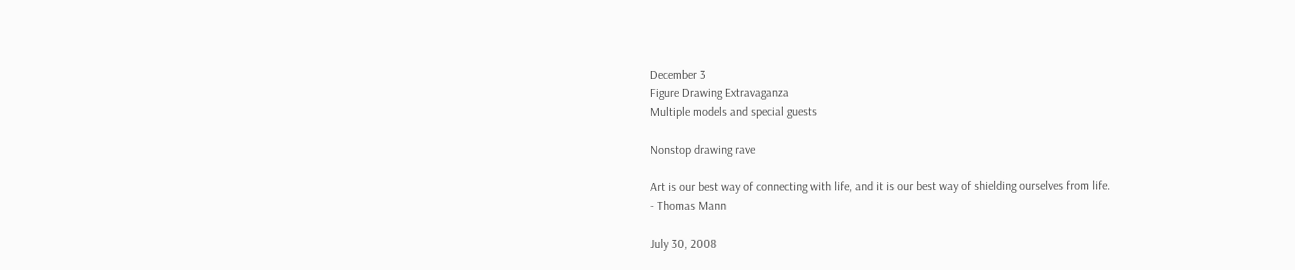December 3
Figure Drawing Extravaganza
Multiple models and special guests

Nonstop drawing rave

Art is our best way of connecting with life, and it is our best way of shielding ourselves from life.
- Thomas Mann

July 30, 2008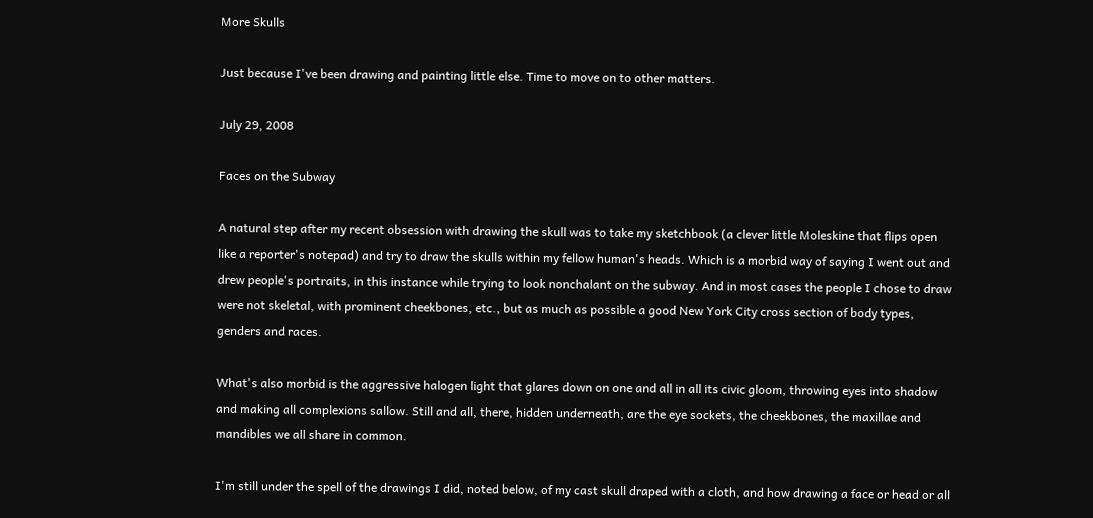More Skulls

Just because I've been drawing and painting little else. Time to move on to other matters.

July 29, 2008

Faces on the Subway

A natural step after my recent obsession with drawing the skull was to take my sketchbook (a clever little Moleskine that flips open like a reporter's notepad) and try to draw the skulls within my fellow human's heads. Which is a morbid way of saying I went out and drew people's portraits, in this instance while trying to look nonchalant on the subway. And in most cases the people I chose to draw were not skeletal, with prominent cheekbones, etc., but as much as possible a good New York City cross section of body types, genders and races.

What's also morbid is the aggressive halogen light that glares down on one and all in all its civic gloom, throwing eyes into shadow and making all complexions sallow. Still and all, there, hidden underneath, are the eye sockets, the cheekbones, the maxillae and mandibles we all share in common.

I'm still under the spell of the drawings I did, noted below, of my cast skull draped with a cloth, and how drawing a face or head or all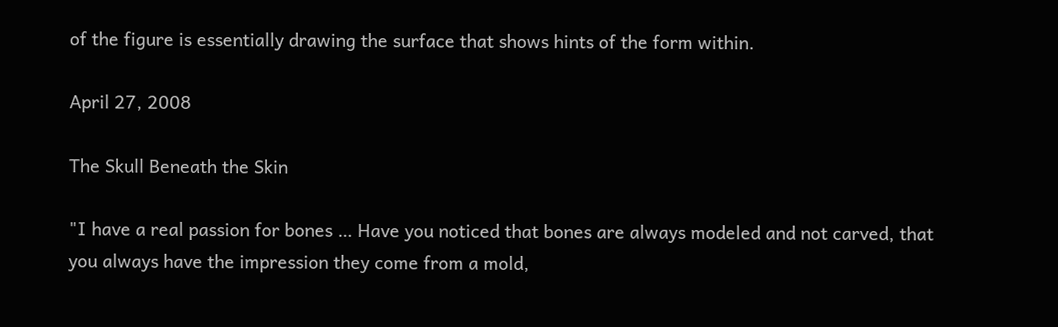of the figure is essentially drawing the surface that shows hints of the form within.

April 27, 2008

The Skull Beneath the Skin

"I have a real passion for bones … Have you noticed that bones are always modeled and not carved, that you always have the impression they come from a mold,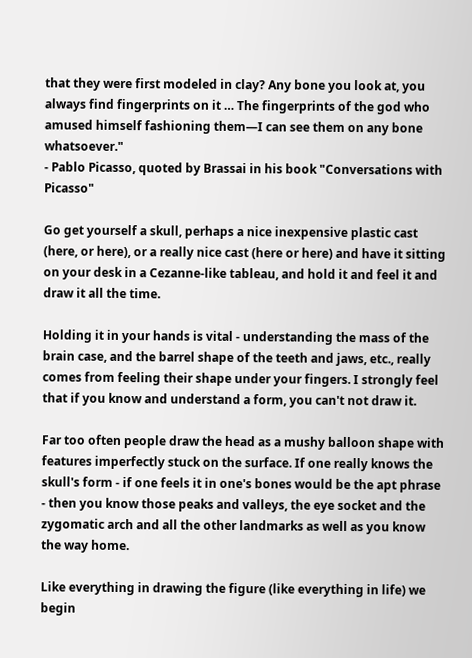that they were first modeled in clay? Any bone you look at, you always find fingerprints on it … The fingerprints of the god who amused himself fashioning them—I can see them on any bone whatsoever."
- Pablo Picasso, quoted by Brassai in his book "Conversations with Picasso"

Go get yourself a skull, perhaps a nice inexpensive plastic cast (here, or here), or a really nice cast (here or here) and have it sitting on your desk in a Cezanne-like tableau, and hold it and feel it and draw it all the time.

Holding it in your hands is vital - understanding the mass of the brain case, and the barrel shape of the teeth and jaws, etc., really comes from feeling their shape under your fingers. I strongly feel that if you know and understand a form, you can't not draw it.

Far too often people draw the head as a mushy balloon shape with features imperfectly stuck on the surface. If one really knows the skull's form - if one feels it in one's bones would be the apt phrase - then you know those peaks and valleys, the eye socket and the zygomatic arch and all the other landmarks as well as you know the way home.

Like everything in drawing the figure (like everything in life) we begin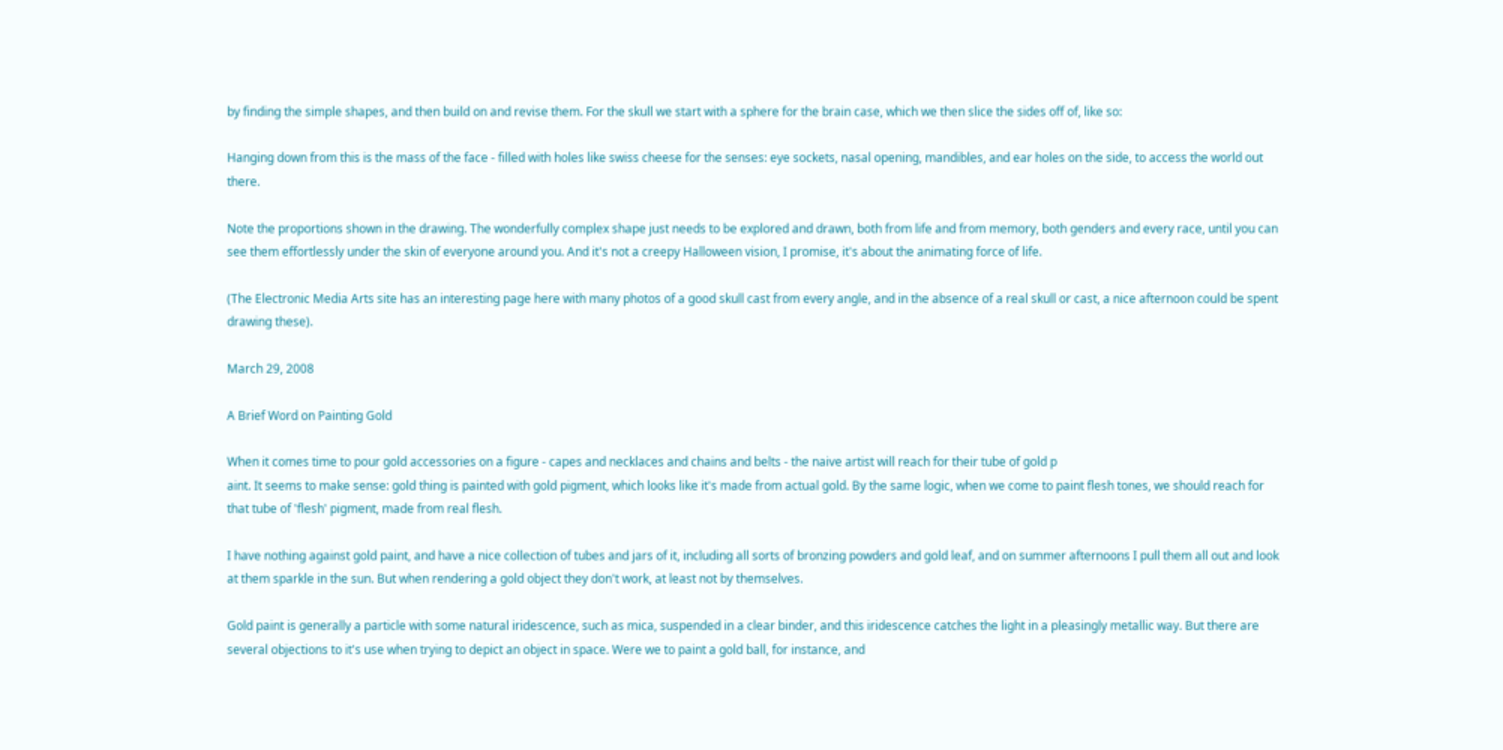by finding the simple shapes, and then build on and revise them. For the skull we start with a sphere for the brain case, which we then slice the sides off of, like so:

Hanging down from this is the mass of the face - filled with holes like swiss cheese for the senses: eye sockets, nasal opening, mandibles, and ear holes on the side, to access the world out there.

Note the proportions shown in the drawing. The wonderfully complex shape just needs to be explored and drawn, both from life and from memory, both genders and every race, until you can see them effortlessly under the skin of everyone around you. And it's not a creepy Halloween vision, I promise, it's about the animating force of life.

(The Electronic Media Arts site has an interesting page here with many photos of a good skull cast from every angle, and in the absence of a real skull or cast, a nice afternoon could be spent drawing these).

March 29, 2008

A Brief Word on Painting Gold

When it comes time to pour gold accessories on a figure - capes and necklaces and chains and belts - the naive artist will reach for their tube of gold p
aint. It seems to make sense: gold thing is painted with gold pigment, which looks like it's made from actual gold. By the same logic, when we come to paint flesh tones, we should reach for that tube of 'flesh' pigment, made from real flesh.

I have nothing against gold paint, and have a nice collection of tubes and jars of it, including all sorts of bronzing powders and gold leaf, and on summer afternoons I pull them all out and look at them sparkle in the sun. But when rendering a gold object they don't work, at least not by themselves.

Gold paint is generally a particle with some natural iridescence, such as mica, suspended in a clear binder, and this iridescence catches the light in a pleasingly metallic way. But there are several objections to it's use when trying to depict an object in space. Were we to paint a gold ball, for instance, and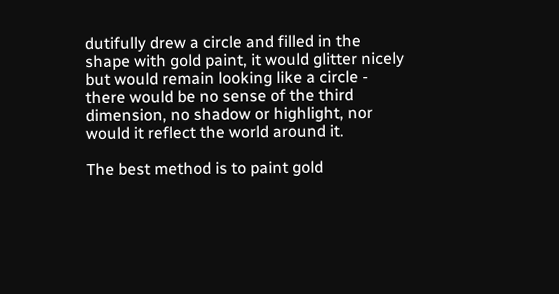dutifully drew a circle and filled in the shape with gold paint, it would glitter nicely but would remain looking like a circle - there would be no sense of the third dimension, no shadow or highlight, nor would it reflect the world around it.

The best method is to paint gold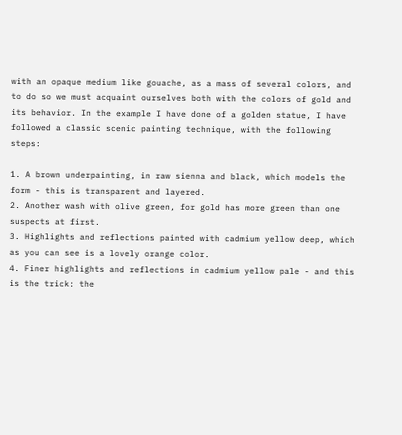with an opaque medium like gouache, as a mass of several colors, and to do so we must acquaint ourselves both with the colors of gold and its behavior. In the example I have done of a golden statue, I have followed a classic scenic painting technique, with the following steps:

1. A brown underpainting, in raw sienna and black, which models the form - this is transparent and layered.
2. Another wash with olive green, for gold has more green than one suspects at first.
3. Highlights and reflections painted with cadmium yellow deep, which as you can see is a lovely orange color.
4. Finer highlights and reflections in cadmium yellow pale - and this is the trick: the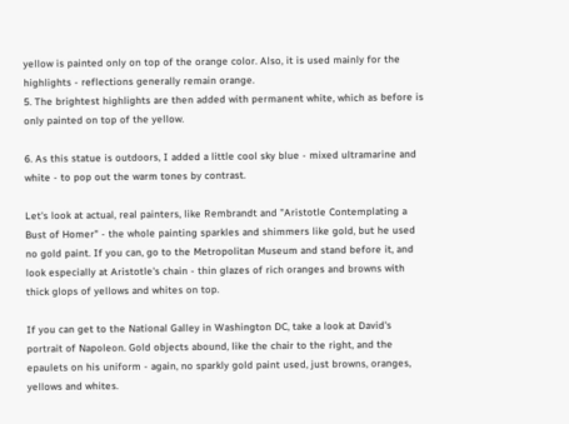yellow is painted only on top of the orange color. Also, it is used mainly for the highlights - reflections generally remain orange.
5. The brightest highlights are then added with permanent white, which as before is only painted on top of the yellow.

6. As this statue is outdoors, I added a little cool sky blue - mixed ultramarine and white - to pop out the warm tones by contrast.

Let's look at actual, real painters, like Rembrandt and "Aristotle Contemplating a Bust of Homer" - the whole painting sparkles and shimmers like gold, but he used no gold paint. If you can, go to the Metropolitan Museum and stand before it, and look especially at Aristotle's chain - thin glazes of rich oranges and browns with thick glops of yellows and whites on top.

If you can get to the National Galley in Washington DC, take a look at David's portrait of Napoleon. Gold objects abound, like the chair to the right, and the epaulets on his uniform - again, no sparkly gold paint used, just browns, oranges, yellows and whites.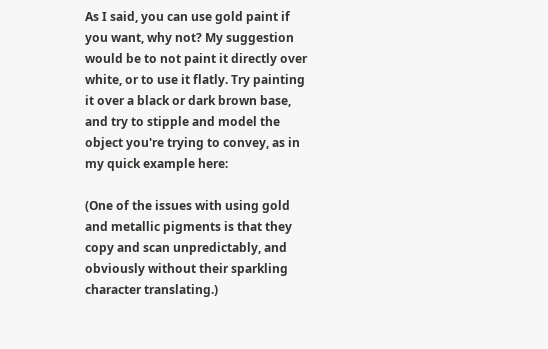As I said, you can use gold paint if you want, why not? My suggestion would be to not paint it directly over white, or to use it flatly. Try painting it over a black or dark brown base, and try to stipple and model the object you're trying to convey, as in my quick example here:

(One of the issues with using gold and metallic pigments is that they copy and scan unpredictably, and obviously without their sparkling character translating.)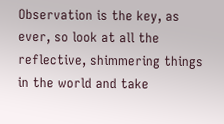Observation is the key, as ever, so look at all the reflective, shimmering things in the world and take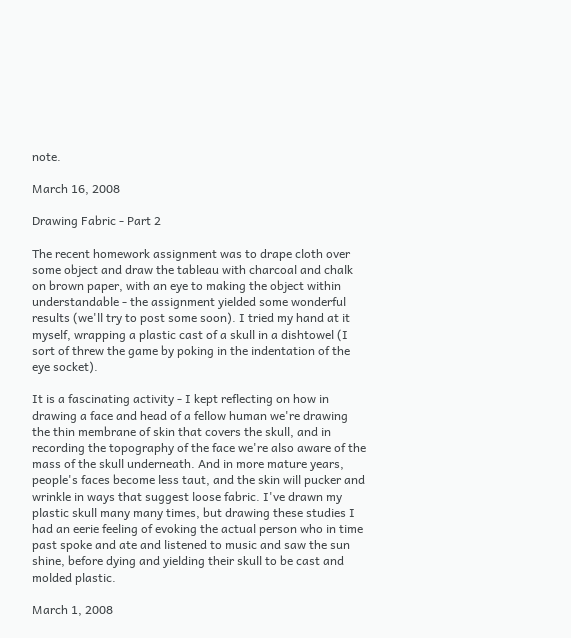note.

March 16, 2008

Drawing Fabric - Part 2

The recent homework assignment was to drape cloth over some object and draw the tableau with charcoal and chalk on brown paper, with an eye to making the object within understandable - the assignment yielded some wonderful results (we'll try to post some soon). I tried my hand at it myself, wrapping a plastic cast of a skull in a dishtowel (I sort of threw the game by poking in the indentation of the eye socket).

It is a fascinating activity - I kept reflecting on how in drawing a face and head of a fellow human we're drawing the thin membrane of skin that covers the skull, and in recording the topography of the face we're also aware of the mass of the skull underneath. And in more mature years, people's faces become less taut, and the skin will pucker and wrinkle in ways that suggest loose fabric. I've drawn my plastic skull many many times, but drawing these studies I had an eerie feeling of evoking the actual person who in time past spoke and ate and listened to music and saw the sun shine, before dying and yielding their skull to be cast and molded plastic.

March 1, 2008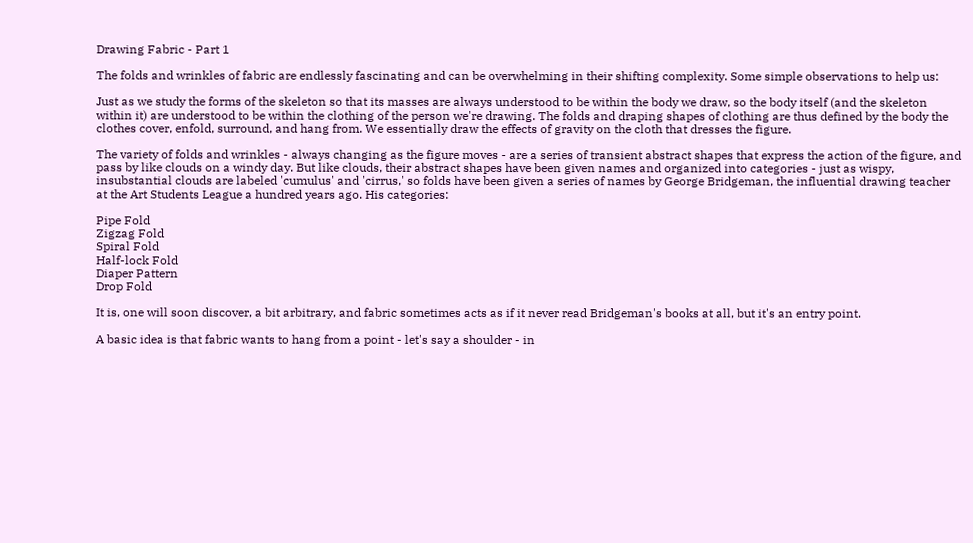Drawing Fabric - Part 1

The folds and wrinkles of fabric are endlessly fascinating and can be overwhelming in their shifting complexity. Some simple observations to help us:

Just as we study the forms of the skeleton so that its masses are always understood to be within the body we draw, so the body itself (and the skeleton within it) are understood to be within the clothing of the person we're drawing. The folds and draping shapes of clothing are thus defined by the body the clothes cover, enfold, surround, and hang from. We essentially draw the effects of gravity on the cloth that dresses the figure.

The variety of folds and wrinkles - always changing as the figure moves - are a series of transient abstract shapes that express the action of the figure, and pass by like clouds on a windy day. But like clouds, their abstract shapes have been given names and organized into categories - just as wispy, insubstantial clouds are labeled 'cumulus' and 'cirrus,' so folds have been given a series of names by George Bridgeman, the influential drawing teacher at the Art Students League a hundred years ago. His categories:

Pipe Fold
Zigzag Fold
Spiral Fold
Half-lock Fold
Diaper Pattern
Drop Fold

It is, one will soon discover, a bit arbitrary, and fabric sometimes acts as if it never read Bridgeman's books at all, but it's an entry point.

A basic idea is that fabric wants to hang from a point - let's say a shoulder - in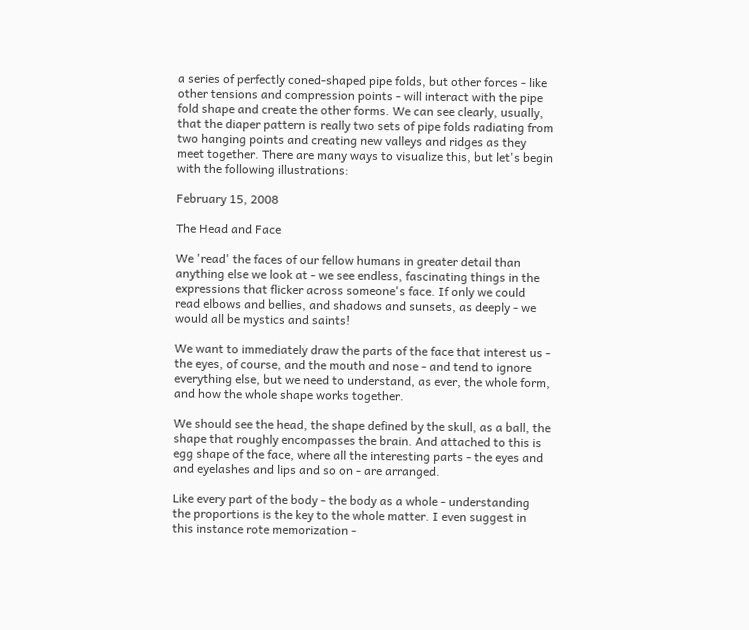a series of perfectly coned-shaped pipe folds, but other forces - like other tensions and compression points - will interact with the pipe fold shape and create the other forms. We can see clearly, usually, that the diaper pattern is really two sets of pipe folds radiating from two hanging points and creating new valleys and ridges as they meet together. There are many ways to visualize this, but let's begin with the following illustrations:

February 15, 2008

The Head and Face

We 'read' the faces of our fellow humans in greater detail than anything else we look at - we see endless, fascinating things in the expressions that flicker across someone's face. If only we could read elbows and bellies, and shadows and sunsets, as deeply - we would all be mystics and saints!

We want to immediately draw the parts of the face that interest us - the eyes, of course, and the mouth and nose - and tend to ignore everything else, but we need to understand, as ever, the whole form, and how the whole shape works together.

We should see the head, the shape defined by the skull, as a ball, the shape that roughly encompasses the brain. And attached to this is egg shape of the face, where all the interesting parts - the eyes and and eyelashes and lips and so on - are arranged.

Like every part of the body - the body as a whole - understanding the proportions is the key to the whole matter. I even suggest in this instance rote memorization -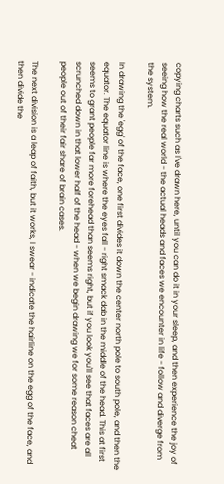copying charts such as I've drawn here, until you can do it in your sleep, and then experience the joy of seeing how the real world - the actual heads and faces we encounter in life - follow and diverge from the system.

In drawing the 'egg' of the face, one first divides it down the center north pole to south pole, and then the equator. The equator line is where the eyes fall - right smack dab in the middle of the head. This at first seems to grant people far more forehead than seems right, but if you look you'll see that faces are all scrunched down in that lower half of the head - when we begin drawing we for some reason cheat people out of their fair share of brain cases.

The next division is a leap of faith, but it works, I swear - indicate the hairline on the egg of the face, and then divide the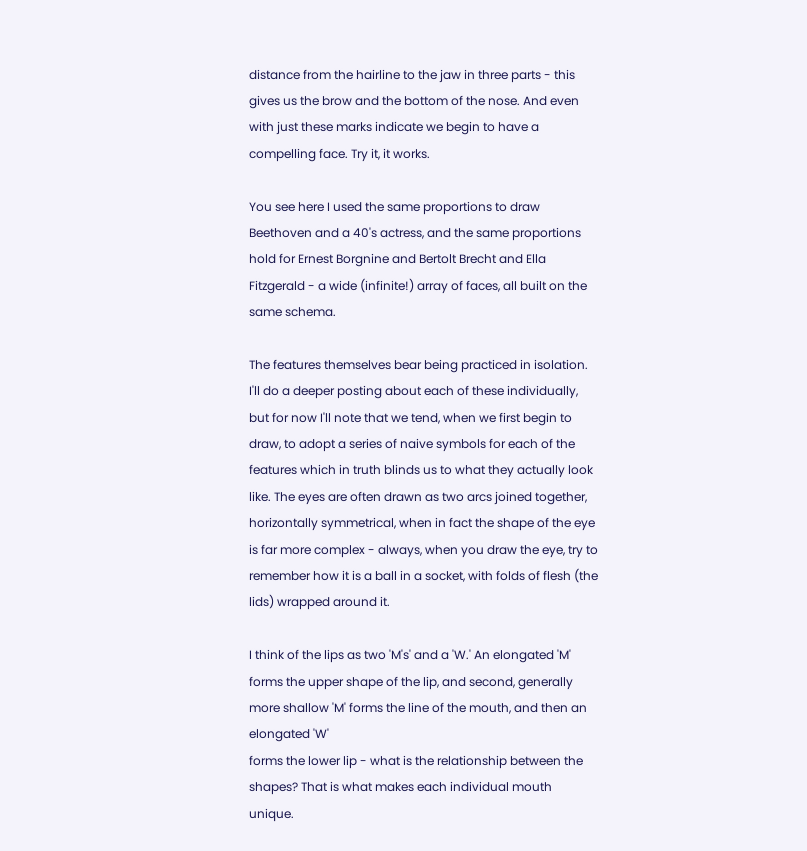distance from the hairline to the jaw in three parts - this gives us the brow and the bottom of the nose. And even with just these marks indicate we begin to have a compelling face. Try it, it works.

You see here I used the same proportions to draw Beethoven and a 40's actress, and the same proportions hold for Ernest Borgnine and Bertolt Brecht and Ella Fitzgerald - a wide (infinite!) array of faces, all built on the same schema.

The features themselves bear being practiced in isolation. I'll do a deeper posting about each of these individually, but for now I'll note that we tend, when we first begin to draw, to adopt a series of naive symbols for each of the features which in truth blinds us to what they actually look like. The eyes are often drawn as two arcs joined together, horizontally symmetrical, when in fact the shape of the eye is far more complex - always, when you draw the eye, try to remember how it is a ball in a socket, with folds of flesh (the lids) wrapped around it.

I think of the lips as two 'M's' and a 'W.' An elongated 'M' forms the upper shape of the lip, and second, generally more shallow 'M' forms the line of the mouth, and then an elongated 'W'
forms the lower lip - what is the relationship between the shapes? That is what makes each individual mouth unique.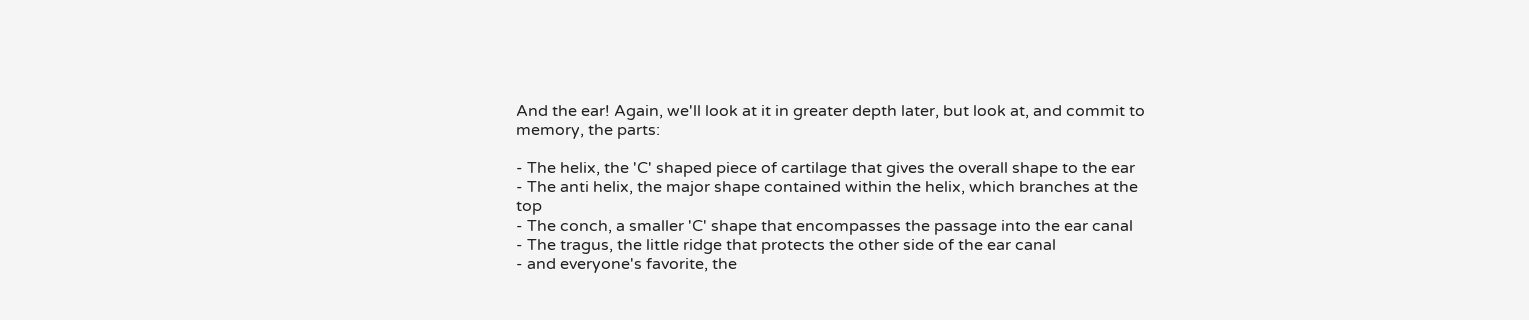And the ear! Again, we'll look at it in greater depth later, but look at, and commit to memory, the parts:

- The helix, the 'C' shaped piece of cartilage that gives the overall shape to the ear
- The anti helix, the major shape contained within the helix, which branches at the top
- The conch, a smaller 'C' shape that encompasses the passage into the ear canal
- The tragus, the little ridge that protects the other side of the ear canal
- and everyone's favorite, the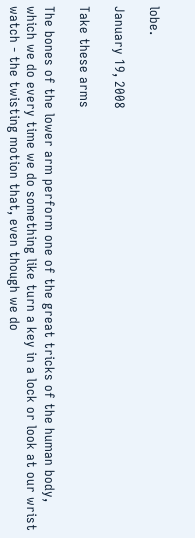lobe.

January 19, 2008

Take these arms

The bones of the lower arm perform one of the great tricks of the human body, which we do every time we do something like turn a key in a lock or look at our wrist watch - the twisting motion that, even though we do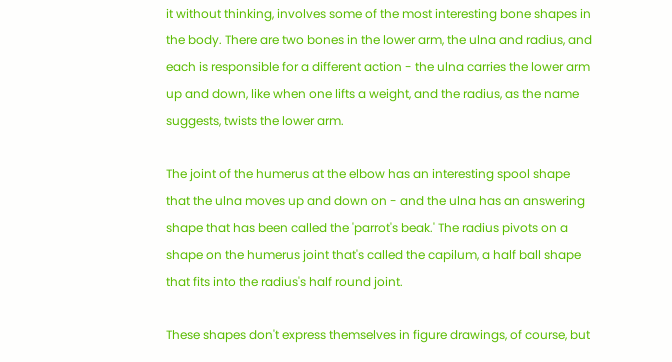it without thinking, involves some of the most interesting bone shapes in the body. There are two bones in the lower arm, the ulna and radius, and each is responsible for a different action - the ulna carries the lower arm up and down, like when one lifts a weight, and the radius, as the name suggests, twists the lower arm.

The joint of the humerus at the elbow has an interesting spool shape that the ulna moves up and down on - and the ulna has an answering shape that has been called the 'parrot's beak.' The radius pivots on a shape on the humerus joint that's called the capilum, a half ball shape that fits into the radius's half round joint.

These shapes don't express themselves in figure drawings, of course, but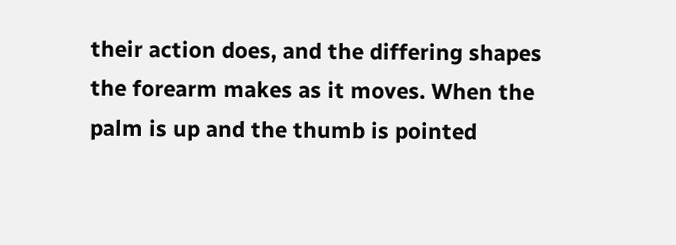their action does, and the differing shapes the forearm makes as it moves. When the palm is up and the thumb is pointed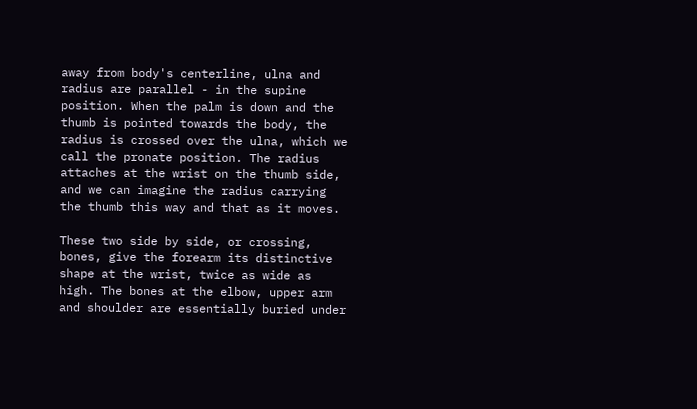away from body's centerline, ulna and radius are parallel - in the supine position. When the palm is down and the thumb is pointed towards the body, the radius is crossed over the ulna, which we call the pronate position. The radius attaches at the wrist on the thumb side, and we can imagine the radius carrying the thumb this way and that as it moves.

These two side by side, or crossing, bones, give the forearm its distinctive shape at the wrist, twice as wide as high. The bones at the elbow, upper arm and shoulder are essentially buried under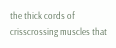the thick cords of crisscrossing muscles that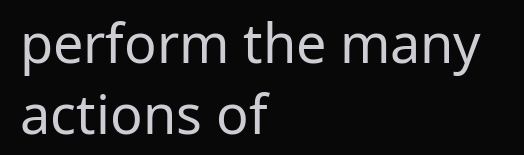perform the many actions of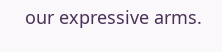our expressive arms.